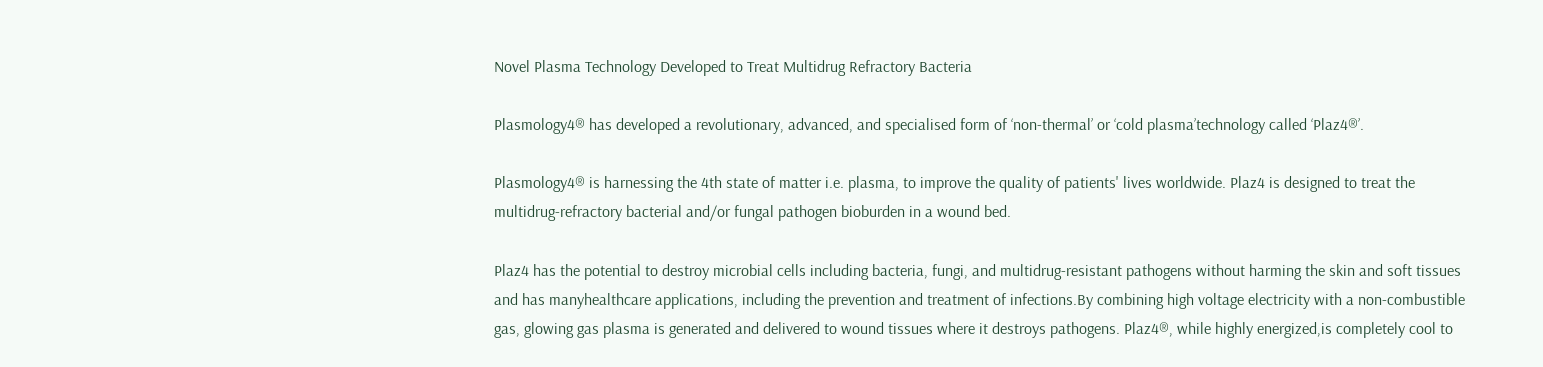Novel Plasma Technology Developed to Treat Multidrug Refractory Bacteria

Plasmology4® has developed a revolutionary, advanced, and specialised form of ‘non-thermal’ or ‘cold plasma’technology called ‘Plaz4®’.

Plasmology4® is harnessing the 4th state of matter i.e. plasma, to improve the quality of patients' lives worldwide. Plaz4 is designed to treat the multidrug-refractory bacterial and/or fungal pathogen bioburden in a wound bed.

Plaz4 has the potential to destroy microbial cells including bacteria, fungi, and multidrug-resistant pathogens without harming the skin and soft tissues and has manyhealthcare applications, including the prevention and treatment of infections.By combining high voltage electricity with a non-combustible gas, glowing gas plasma is generated and delivered to wound tissues where it destroys pathogens. Plaz4®, while highly energized,is completely cool to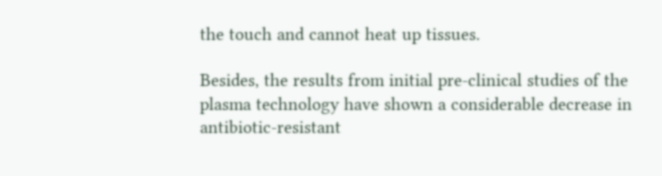the touch and cannot heat up tissues.

Besides, the results from initial pre-clinical studies of the plasma technology have shown a considerable decrease in antibiotic-resistant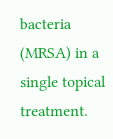bacteria (MRSA) in a single topical treatment.